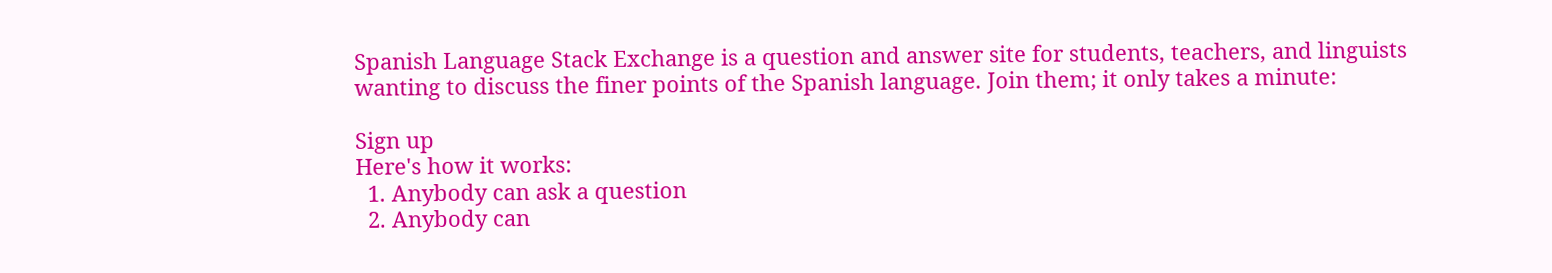Spanish Language Stack Exchange is a question and answer site for students, teachers, and linguists wanting to discuss the finer points of the Spanish language. Join them; it only takes a minute:

Sign up
Here's how it works:
  1. Anybody can ask a question
  2. Anybody can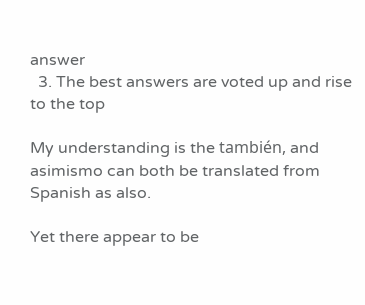answer
  3. The best answers are voted up and rise to the top

My understanding is the también, and asimismo can both be translated from Spanish as also.

Yet there appear to be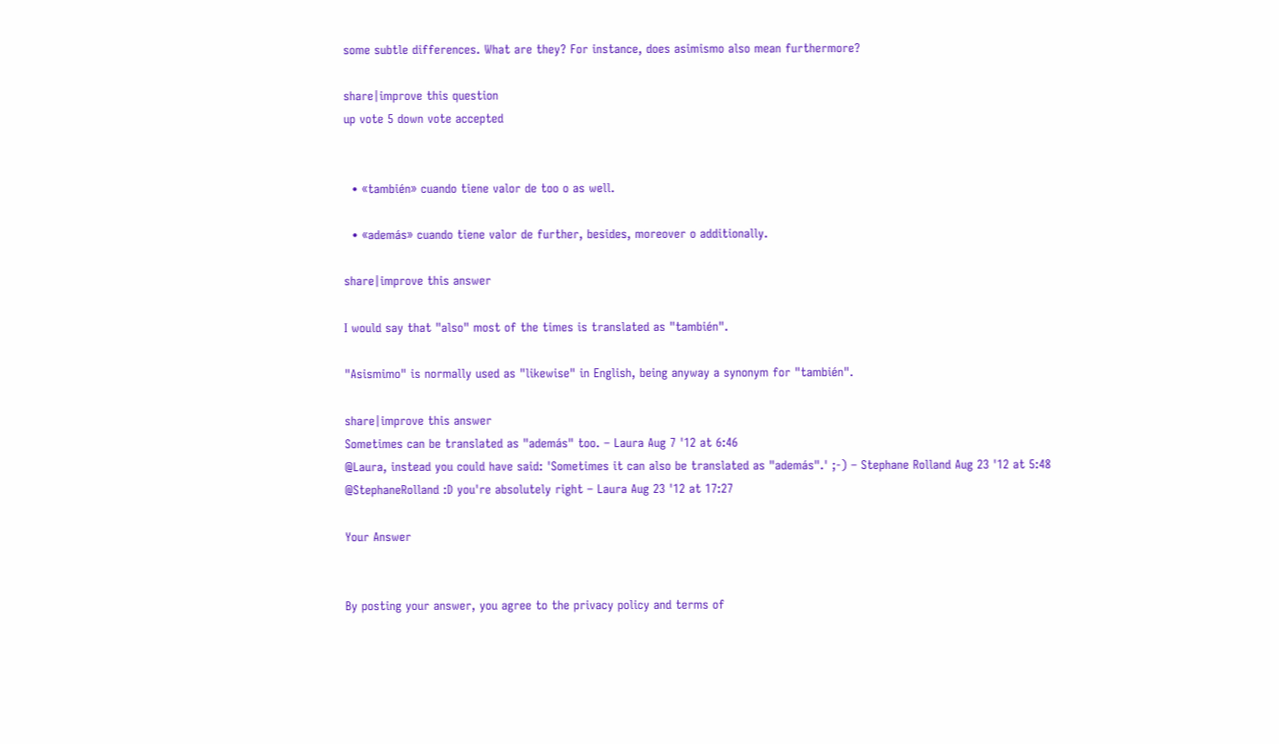some subtle differences. What are they? For instance, does asimismo also mean furthermore?

share|improve this question
up vote 5 down vote accepted


  • «también» cuando tiene valor de too o as well.

  • «además» cuando tiene valor de further, besides, moreover o additionally.

share|improve this answer

I would say that "also" most of the times is translated as "también".

"Asismimo" is normally used as "likewise" in English, being anyway a synonym for "también".

share|improve this answer
Sometimes can be translated as "además" too. – Laura Aug 7 '12 at 6:46
@Laura, instead you could have said: 'Sometimes it can also be translated as "además".' ;-) – Stephane Rolland Aug 23 '12 at 5:48
@StephaneRolland :D you're absolutely right – Laura Aug 23 '12 at 17:27

Your Answer


By posting your answer, you agree to the privacy policy and terms of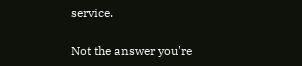service.

Not the answer you're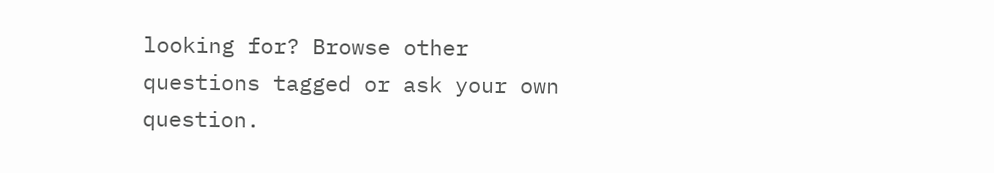looking for? Browse other questions tagged or ask your own question.